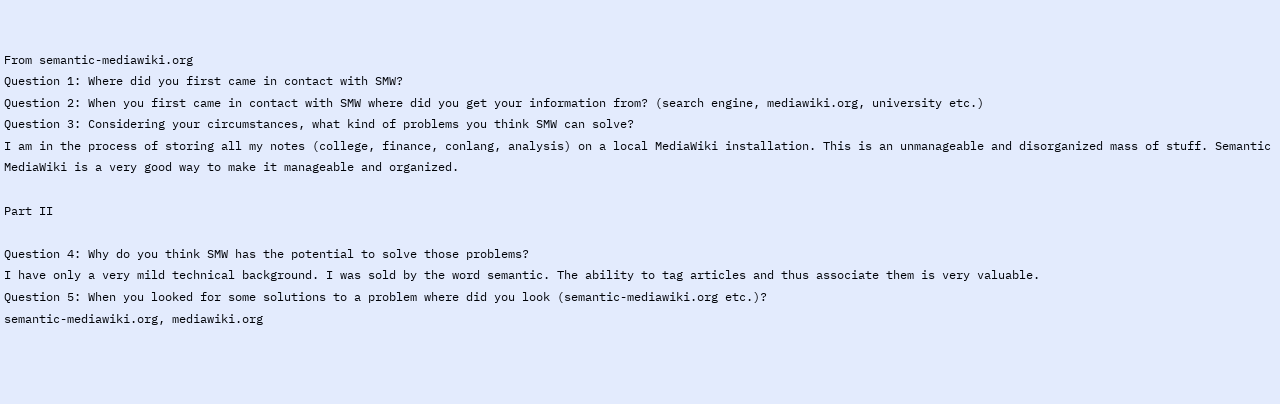From semantic-mediawiki.org
Question 1: Where did you first came in contact with SMW?
Question 2: When you first came in contact with SMW where did you get your information from? (search engine, mediawiki.org, university etc.)
Question 3: Considering your circumstances, what kind of problems you think SMW can solve?
I am in the process of storing all my notes (college, finance, conlang, analysis) on a local MediaWiki installation. This is an unmanageable and disorganized mass of stuff. Semantic MediaWiki is a very good way to make it manageable and organized.

Part II

Question 4: Why do you think SMW has the potential to solve those problems?
I have only a very mild technical background. I was sold by the word semantic. The ability to tag articles and thus associate them is very valuable.
Question 5: When you looked for some solutions to a problem where did you look (semantic-mediawiki.org etc.)?
semantic-mediawiki.org, mediawiki.org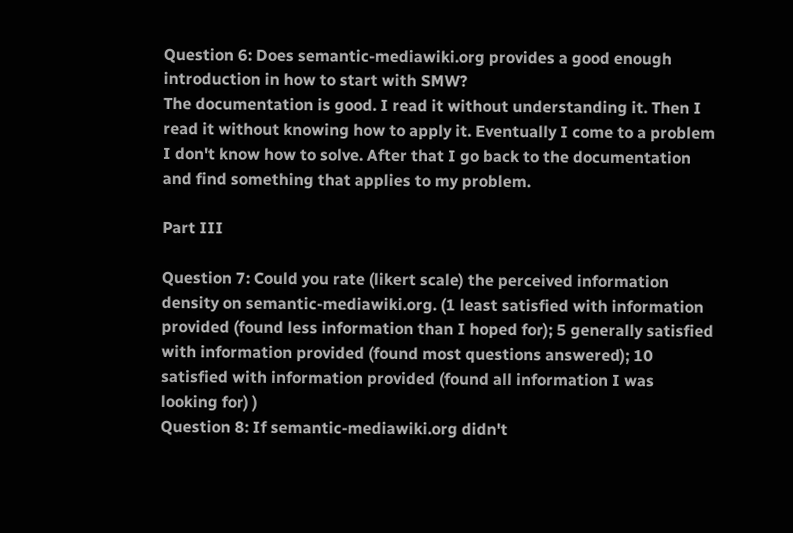Question 6: Does semantic-mediawiki.org provides a good enough introduction in how to start with SMW?
The documentation is good. I read it without understanding it. Then I read it without knowing how to apply it. Eventually I come to a problem I don't know how to solve. After that I go back to the documentation and find something that applies to my problem.

Part III

Question 7: Could you rate (likert scale) the perceived information density on semantic-mediawiki.org. (1 least satisfied with information provided (found less information than I hoped for); 5 generally satisfied with information provided (found most questions answered); 10 satisfied with information provided (found all information I was looking for) )
Question 8: If semantic-mediawiki.org didn't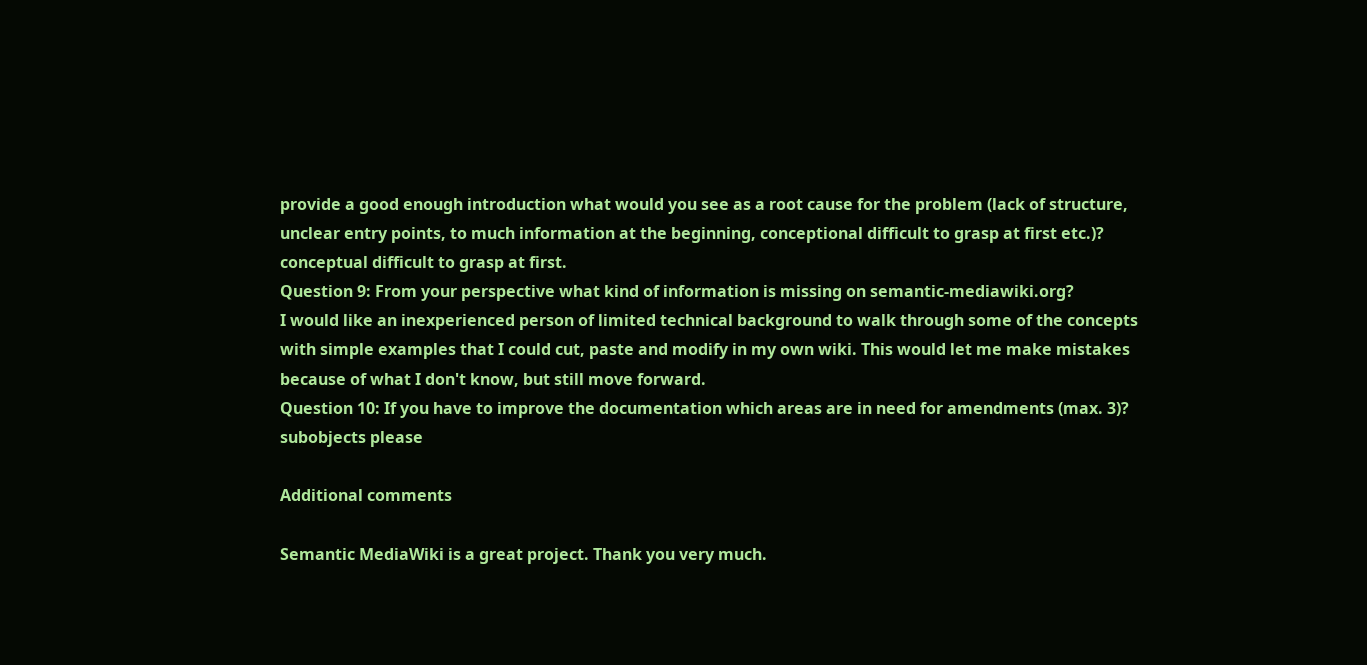provide a good enough introduction what would you see as a root cause for the problem (lack of structure, unclear entry points, to much information at the beginning, conceptional difficult to grasp at first etc.)?
conceptual difficult to grasp at first.
Question 9: From your perspective what kind of information is missing on semantic-mediawiki.org?
I would like an inexperienced person of limited technical background to walk through some of the concepts with simple examples that I could cut, paste and modify in my own wiki. This would let me make mistakes because of what I don't know, but still move forward.
Question 10: If you have to improve the documentation which areas are in need for amendments (max. 3)?
subobjects please

Additional comments

Semantic MediaWiki is a great project. Thank you very much.